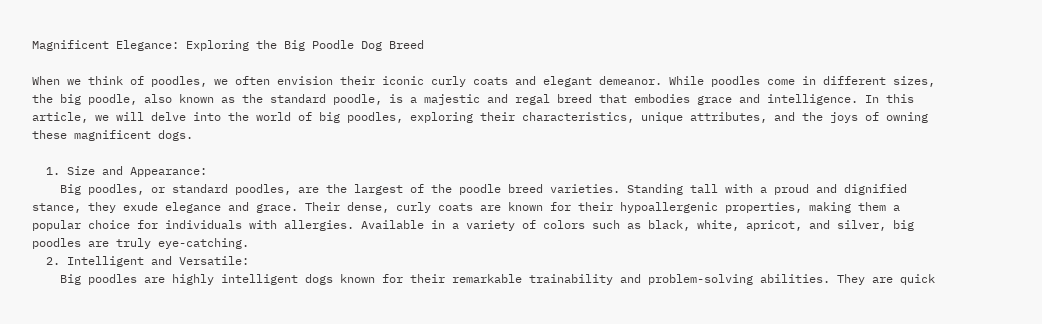Magnificent Elegance: Exploring the Big Poodle Dog Breed

When we think of poodles, we often envision their iconic curly coats and elegant demeanor. While poodles come in different sizes, the big poodle, also known as the standard poodle, is a majestic and regal breed that embodies grace and intelligence. In this article, we will delve into the world of big poodles, exploring their characteristics, unique attributes, and the joys of owning these magnificent dogs.

  1. Size and Appearance:
    Big poodles, or standard poodles, are the largest of the poodle breed varieties. Standing tall with a proud and dignified stance, they exude elegance and grace. Their dense, curly coats are known for their hypoallergenic properties, making them a popular choice for individuals with allergies. Available in a variety of colors such as black, white, apricot, and silver, big poodles are truly eye-catching.
  2. Intelligent and Versatile:
    Big poodles are highly intelligent dogs known for their remarkable trainability and problem-solving abilities. They are quick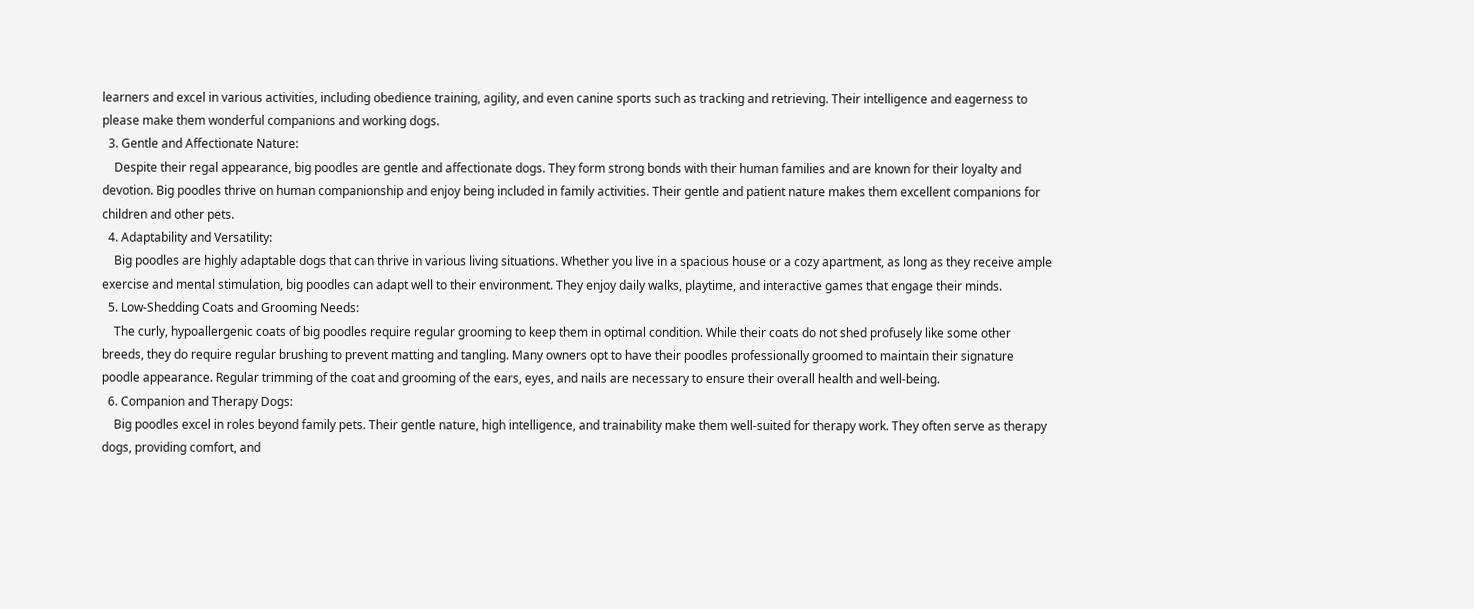learners and excel in various activities, including obedience training, agility, and even canine sports such as tracking and retrieving. Their intelligence and eagerness to please make them wonderful companions and working dogs.
  3. Gentle and Affectionate Nature:
    Despite their regal appearance, big poodles are gentle and affectionate dogs. They form strong bonds with their human families and are known for their loyalty and devotion. Big poodles thrive on human companionship and enjoy being included in family activities. Their gentle and patient nature makes them excellent companions for children and other pets.
  4. Adaptability and Versatility:
    Big poodles are highly adaptable dogs that can thrive in various living situations. Whether you live in a spacious house or a cozy apartment, as long as they receive ample exercise and mental stimulation, big poodles can adapt well to their environment. They enjoy daily walks, playtime, and interactive games that engage their minds.
  5. Low-Shedding Coats and Grooming Needs:
    The curly, hypoallergenic coats of big poodles require regular grooming to keep them in optimal condition. While their coats do not shed profusely like some other breeds, they do require regular brushing to prevent matting and tangling. Many owners opt to have their poodles professionally groomed to maintain their signature poodle appearance. Regular trimming of the coat and grooming of the ears, eyes, and nails are necessary to ensure their overall health and well-being.
  6. Companion and Therapy Dogs:
    Big poodles excel in roles beyond family pets. Their gentle nature, high intelligence, and trainability make them well-suited for therapy work. They often serve as therapy dogs, providing comfort, and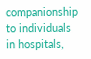companionship to individuals in hospitals,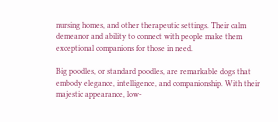nursing homes, and other therapeutic settings. Their calm demeanor and ability to connect with people make them exceptional companions for those in need.

Big poodles, or standard poodles, are remarkable dogs that embody elegance, intelligence, and companionship. With their majestic appearance, low-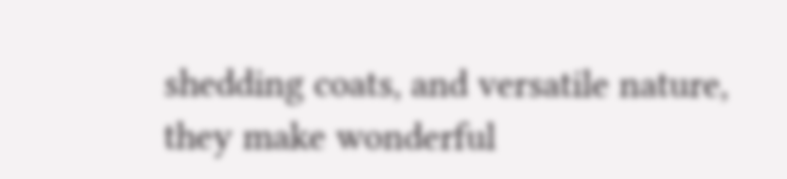shedding coats, and versatile nature, they make wonderful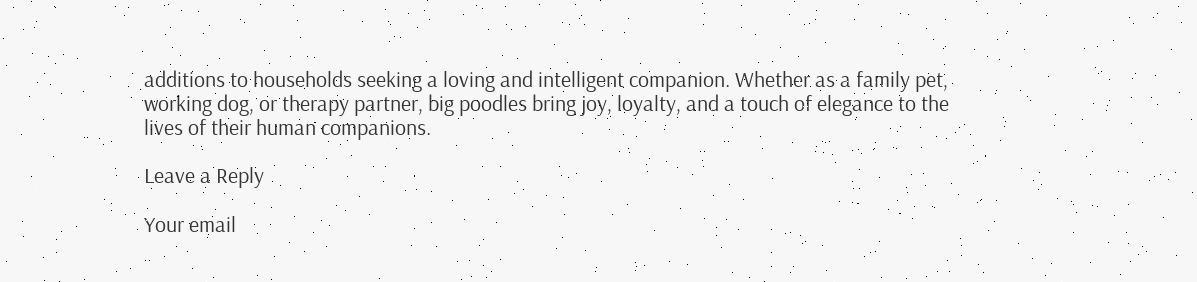additions to households seeking a loving and intelligent companion. Whether as a family pet, working dog, or therapy partner, big poodles bring joy, loyalty, and a touch of elegance to the lives of their human companions.

Leave a Reply

Your email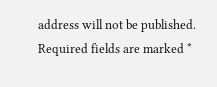address will not be published. Required fields are marked *